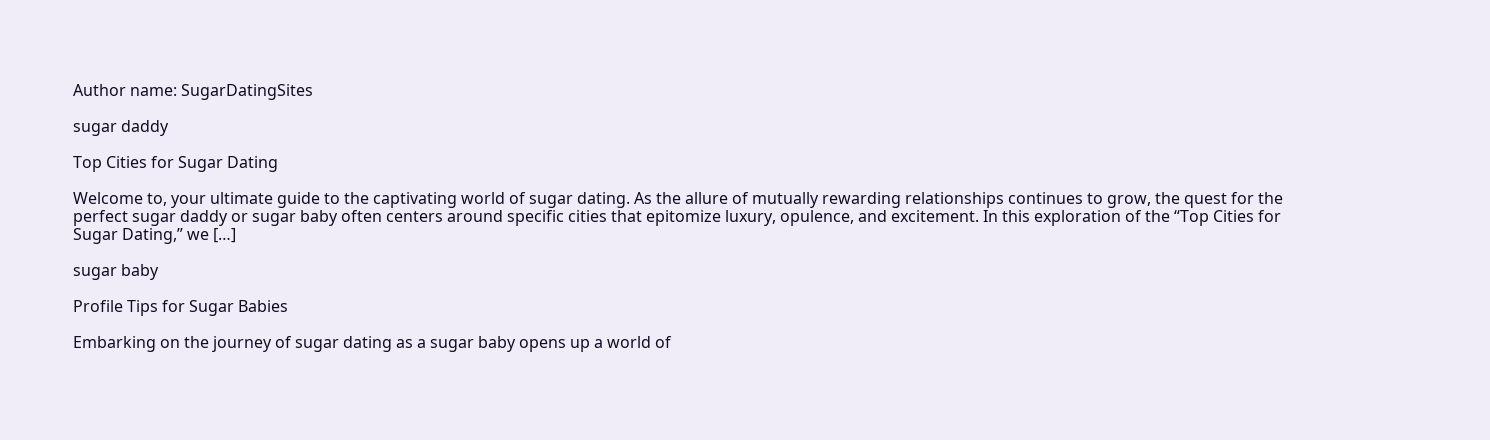Author name: SugarDatingSites

sugar daddy

Top Cities for Sugar Dating

Welcome to, your ultimate guide to the captivating world of sugar dating. As the allure of mutually rewarding relationships continues to grow, the quest for the perfect sugar daddy or sugar baby often centers around specific cities that epitomize luxury, opulence, and excitement. In this exploration of the “Top Cities for Sugar Dating,” we […]

sugar baby

Profile Tips for Sugar Babies

Embarking on the journey of sugar dating as a sugar baby opens up a world of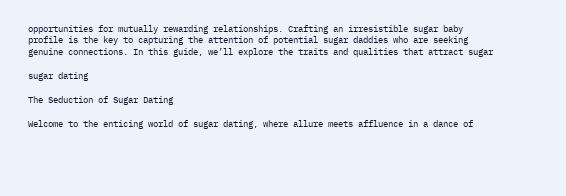opportunities for mutually rewarding relationships. Crafting an irresistible sugar baby profile is the key to capturing the attention of potential sugar daddies who are seeking genuine connections. In this guide, we’ll explore the traits and qualities that attract sugar

sugar dating

The Seduction of Sugar Dating

Welcome to the enticing world of sugar dating, where allure meets affluence in a dance of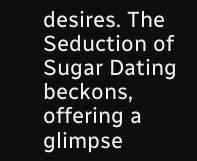desires. The Seduction of Sugar Dating beckons, offering a glimpse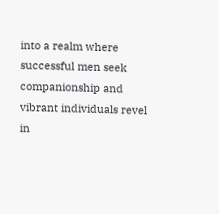into a realm where successful men seek companionship and vibrant individuals revel in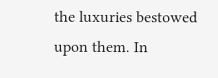the luxuries bestowed upon them. In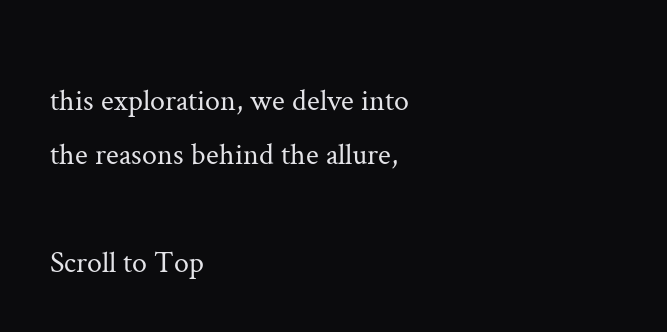this exploration, we delve into the reasons behind the allure,

Scroll to Top